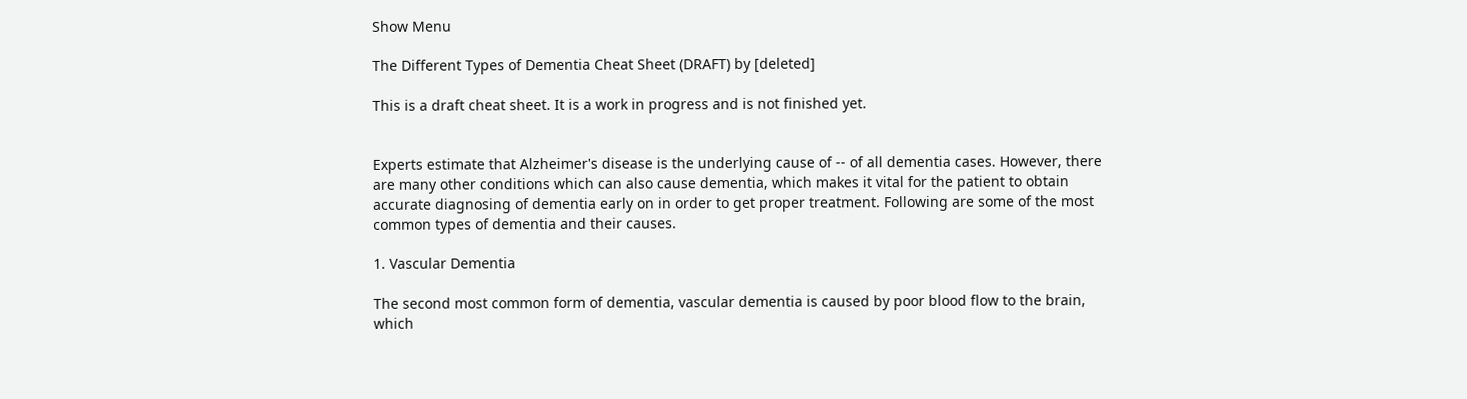Show Menu

The Different Types of Dementia Cheat Sheet (DRAFT) by [deleted]

This is a draft cheat sheet. It is a work in progress and is not finished yet.


Experts estimate that Alzheimer's disease is the underlying cause of -- of all dementia cases. However, there are many other conditions which can also cause dementia, which makes it vital for the patient to obtain accurate diagnosing of dementia early on in order to get proper treatment. Following are some of the most common types of dementia and their causes.

1. Vascular Dementia

The second most common form of dementia, vascular dementia is caused by poor blood flow to the brain, which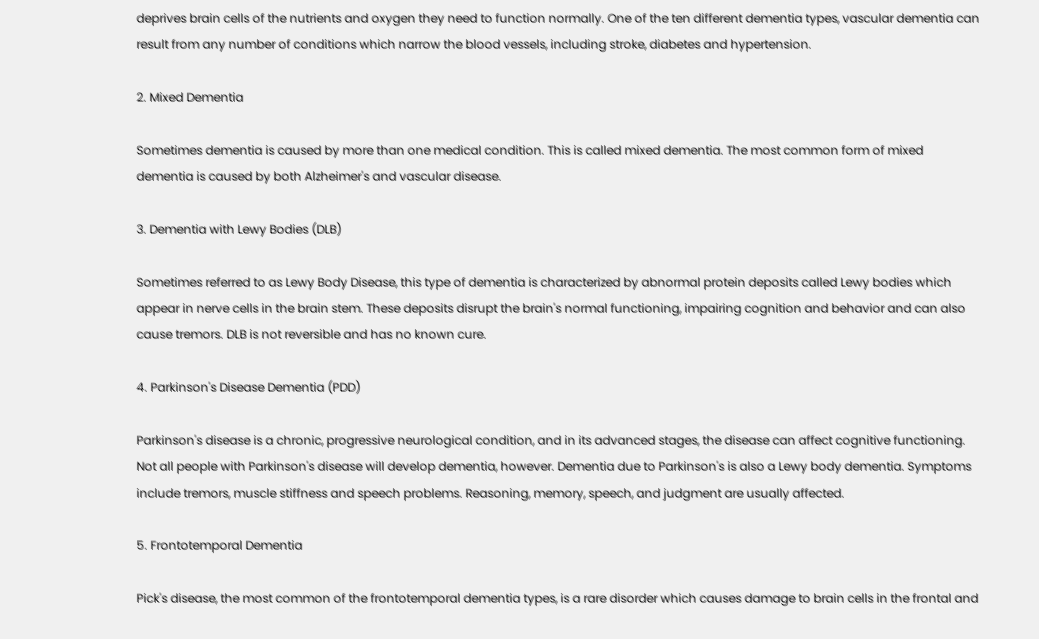deprives brain cells of the nutrients and oxygen they need to function normally. One of the ten different dementia types, vascular dementia can result from any number of conditions which narrow the blood vessels, including stroke, diabetes and hypertension.

2. Mixed Dementia

Sometimes dementia is caused by more than one medical condition. This is called mixed dementia. The most common form of mixed dementia is caused by both Alzheimer's and vascular disease.

3. Dementia with Lewy Bodies (DLB)

Sometimes referred to as Lewy Body Disease, this type of dementia is characterized by abnormal protein deposits called Lewy bodies which appear in nerve cells in the brain stem. These deposits disrupt the brain's normal functioning, impairing cognition and behavior and can also cause tremors. DLB is not reversible and has no known cure.

4. Parkinson's Disease Dementia (PDD)

Parkinson's disease is a chronic, progressive neurological condition, and in its advanced stages, the disease can affect cognitive functioning. Not all people with Parkinson's disease will develop dementia, however. Dementia due to Parkinson's is also a Lewy body dementia. Symptoms include tremors, muscle stiffness and speech problems. Reasoning, memory, speech, and judgment are usually affected.

5. Frontotemporal Dementia

Pick's disease, the most common of the frontotemporal dementia types, is a rare disorder which causes damage to brain cells in the frontal and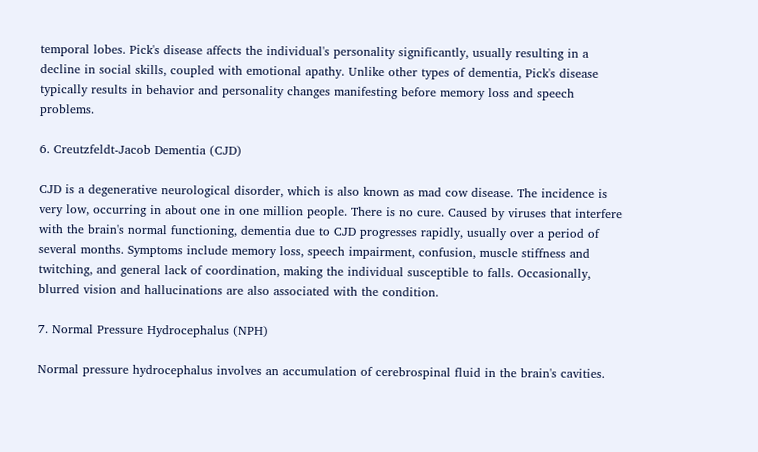temporal lobes. Pick's disease affects the individual's personality significantly, usually resulting in a decline in social skills, coupled with emotional apathy. Unlike other types of dementia, Pick's disease typically results in behavior and personality changes manifesting before memory loss and speech problems.

6. Creutzfeldt-Jacob Dementia (CJD)

CJD is a degenerative neurological disorder, which is also known as mad cow disease. The incidence is very low, occurring in about one in one million people. There is no cure. Caused by viruses that interfere with the brain's normal functioning, dementia due to CJD progresses rapidly, usually over a period of several months. Symptoms include memory loss, speech impairment, confusion, muscle stiffness and twitching, and general lack of coordination, making the individual susceptible to falls. Occasionally, blurred vision and hallucinations are also associated with the condition.

7. Normal Pressure Hydrocephalus (NPH)

Normal pressure hydrocephalus involves an accumulation of cerebrospinal fluid in the brain's cavities.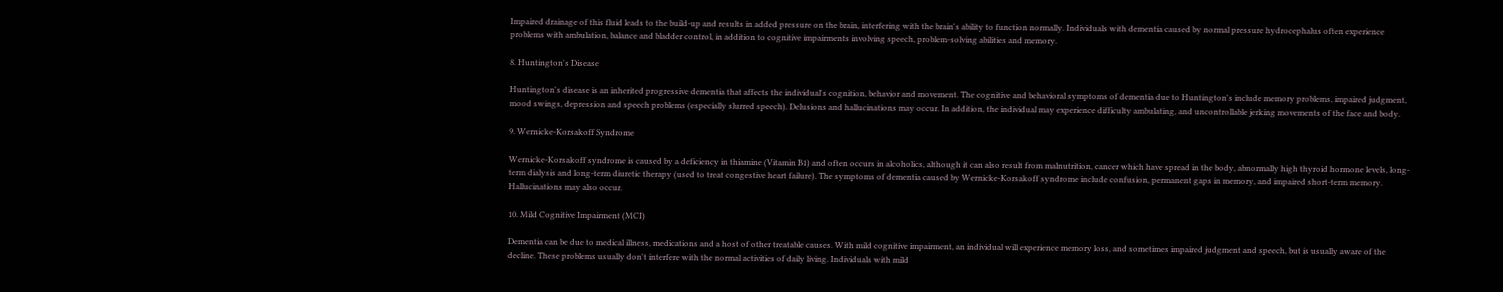Impaired drainage of this fluid leads to the build-up and results in added pressure on the brain, interfering with the brain's ability to function normally. Individuals with dementia caused by normal pressure hydrocephalus often experience problems with ambulation, balance and bladder control, in addition to cognitive impairments involving speech, problem-solving abilities and memory.

8. Huntington's Disease

Huntington's disease is an inherited progressive dementia that affects the individual's cognition, behavior and movement. The cognitive and behavioral symptoms of dementia due to Huntington's include memory problems, impaired judgment, mood swings, depression and speech problems (especially slurred speech). Delusions and hallucinations may occur. In addition, the individual may experience difficulty ambulating, and uncontrollable jerking movements of the face and body.

9. Wernicke-Korsakoff Syndrome

Wernicke-Korsakoff syndrome is caused by a deficiency in thiamine (Vitamin B1) and often occurs in alcoholics, although it can also result from malnutrition, cancer which have spread in the body, abnormally high thyroid hormone levels, long-term dialysis and long-term diuretic therapy (used to treat congestive heart failure). The symptoms of dementia caused by Wernicke-Korsakoff syndrome include confusion, permanent gaps in memory, and impaired short-term memory. Hallucinations may also occur.

10. Mild Cognitive Impairment (MCI)

Dementia can be due to medical illness, medications and a host of other treatable causes. With mild cognitive impairment, an individual will experience memory loss, and sometimes impaired judgment and speech, but is usually aware of the decline. These problems usually don't interfere with the normal activities of daily living. Individuals with mild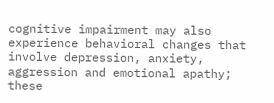cognitive impairment may also experience behavioral changes that involve depression, anxiety, aggression and emotional apathy; these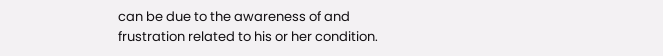can be due to the awareness of and frustration related to his or her condition.